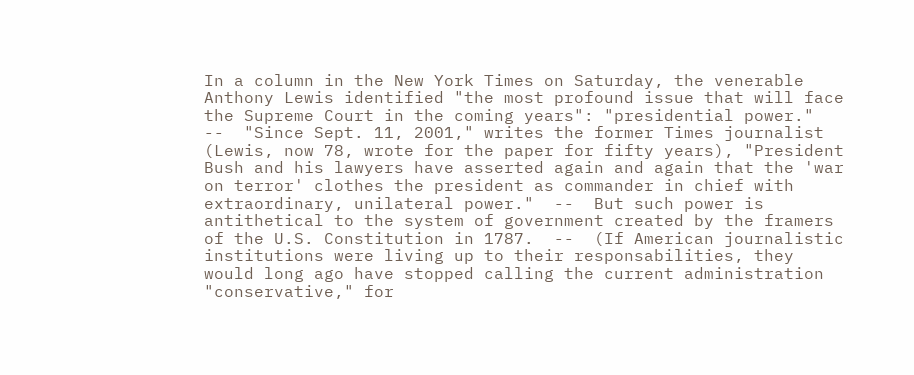In a column in the New York Times on Saturday, the venerable Anthony Lewis identified "the most profound issue that will face the Supreme Court in the coming years": "presidential power."  --  "Since Sept. 11, 2001," writes the former Times journalist (Lewis, now 78, wrote for the paper for fifty years), "President Bush and his lawyers have asserted again and again that the 'war on terror' clothes the president as commander in chief with extraordinary, unilateral power."  --  But such power is antithetical to the system of government created by the framers of the U.S. Constitution in 1787.  --  (If American journalistic institutions were living up to their responsabilities, they would long ago have stopped calling the current administration "conservative," for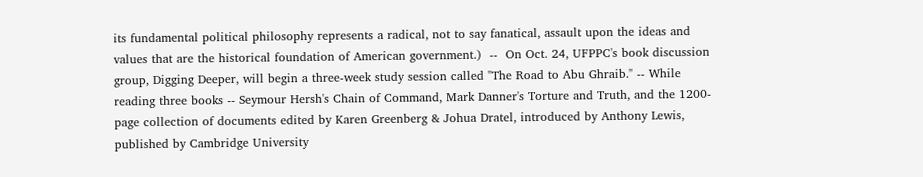its fundamental political philosophy represents a radical, not to say fanatical, assault upon the ideas and values that are the historical foundation of American government.)  --  On Oct. 24, UFPPC's book discussion group, Digging Deeper, will begin a three-week study session called "The Road to Abu Ghraib." -- While reading three books -- Seymour Hersh's Chain of Command, Mark Danner's Torture and Truth, and the 1200-page collection of documents edited by Karen Greenberg & Johua Dratel, introduced by Anthony Lewis, published by Cambridge University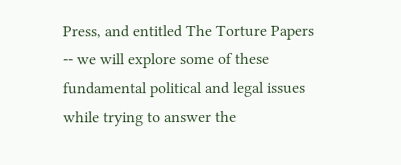Press, and entitled The Torture Papers -- we will explore some of these fundamental political and legal issues while trying to answer the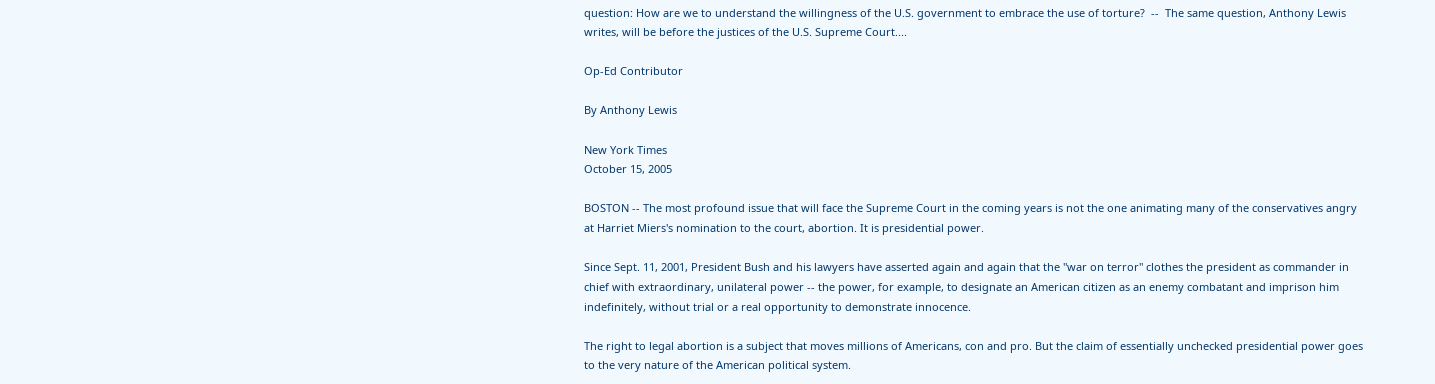question: How are we to understand the willingness of the U.S. government to embrace the use of torture?  --  The same question, Anthony Lewis writes, will be before the justices of the U.S. Supreme Court....

Op-Ed Contributor

By Anthony Lewis

New York Times
October 15, 2005

BOSTON -- The most profound issue that will face the Supreme Court in the coming years is not the one animating many of the conservatives angry at Harriet Miers's nomination to the court, abortion. It is presidential power.

Since Sept. 11, 2001, President Bush and his lawyers have asserted again and again that the "war on terror" clothes the president as commander in chief with extraordinary, unilateral power -- the power, for example, to designate an American citizen as an enemy combatant and imprison him indefinitely, without trial or a real opportunity to demonstrate innocence.

The right to legal abortion is a subject that moves millions of Americans, con and pro. But the claim of essentially unchecked presidential power goes to the very nature of the American political system.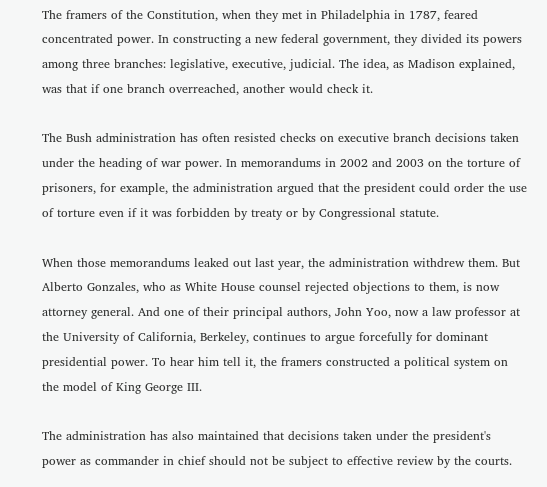The framers of the Constitution, when they met in Philadelphia in 1787, feared concentrated power. In constructing a new federal government, they divided its powers among three branches: legislative, executive, judicial. The idea, as Madison explained, was that if one branch overreached, another would check it.

The Bush administration has often resisted checks on executive branch decisions taken under the heading of war power. In memorandums in 2002 and 2003 on the torture of prisoners, for example, the administration argued that the president could order the use of torture even if it was forbidden by treaty or by Congressional statute.

When those memorandums leaked out last year, the administration withdrew them. But Alberto Gonzales, who as White House counsel rejected objections to them, is now attorney general. And one of their principal authors, John Yoo, now a law professor at the University of California, Berkeley, continues to argue forcefully for dominant presidential power. To hear him tell it, the framers constructed a political system on the model of King George III.

The administration has also maintained that decisions taken under the president's power as commander in chief should not be subject to effective review by the courts.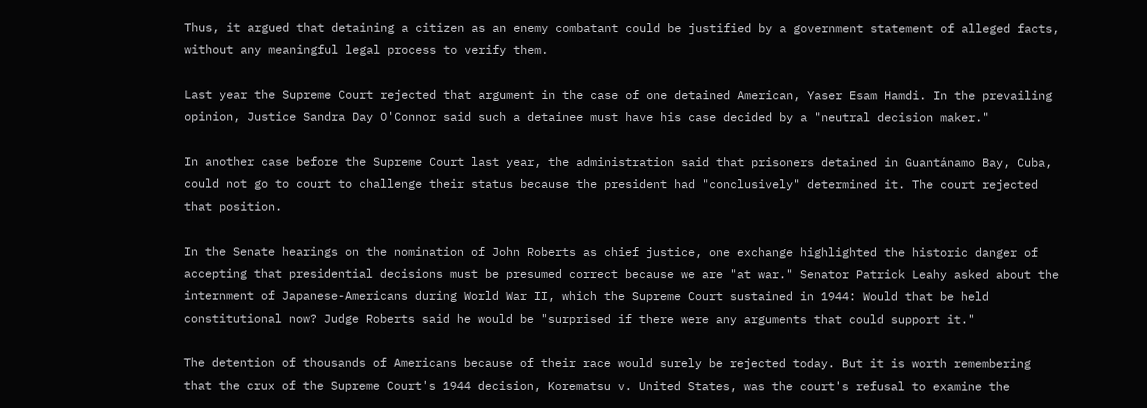Thus, it argued that detaining a citizen as an enemy combatant could be justified by a government statement of alleged facts, without any meaningful legal process to verify them.

Last year the Supreme Court rejected that argument in the case of one detained American, Yaser Esam Hamdi. In the prevailing opinion, Justice Sandra Day O'Connor said such a detainee must have his case decided by a "neutral decision maker."

In another case before the Supreme Court last year, the administration said that prisoners detained in Guantánamo Bay, Cuba, could not go to court to challenge their status because the president had "conclusively" determined it. The court rejected that position.

In the Senate hearings on the nomination of John Roberts as chief justice, one exchange highlighted the historic danger of accepting that presidential decisions must be presumed correct because we are "at war." Senator Patrick Leahy asked about the internment of Japanese-Americans during World War II, which the Supreme Court sustained in 1944: Would that be held constitutional now? Judge Roberts said he would be "surprised if there were any arguments that could support it."

The detention of thousands of Americans because of their race would surely be rejected today. But it is worth remembering that the crux of the Supreme Court's 1944 decision, Korematsu v. United States, was the court's refusal to examine the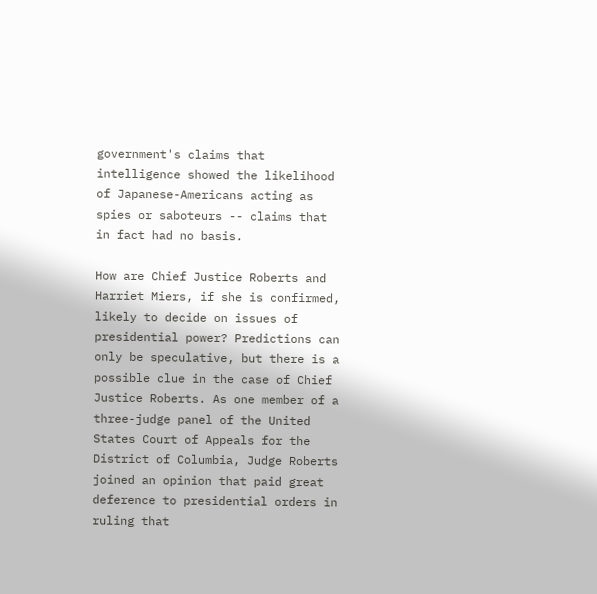government's claims that intelligence showed the likelihood of Japanese-Americans acting as spies or saboteurs -- claims that in fact had no basis.

How are Chief Justice Roberts and Harriet Miers, if she is confirmed, likely to decide on issues of presidential power? Predictions can only be speculative, but there is a possible clue in the case of Chief Justice Roberts. As one member of a three-judge panel of the United States Court of Appeals for the District of Columbia, Judge Roberts joined an opinion that paid great deference to presidential orders in ruling that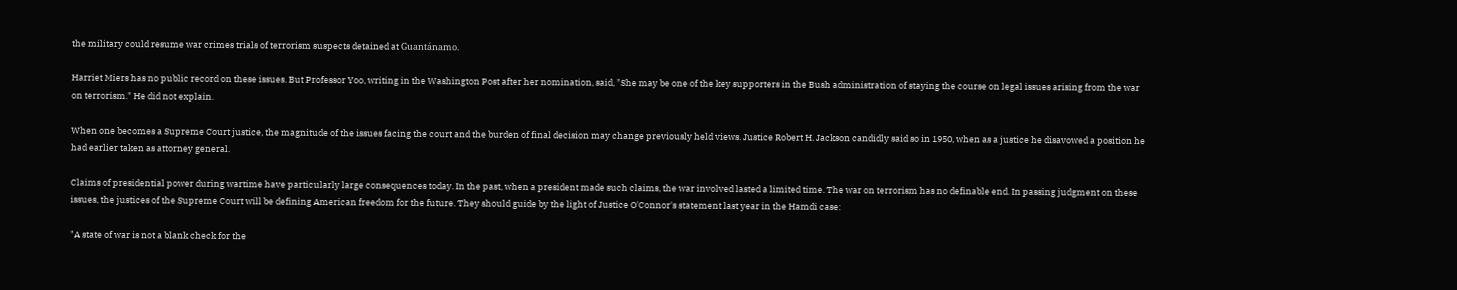the military could resume war crimes trials of terrorism suspects detained at Guantánamo.

Harriet Miers has no public record on these issues. But Professor Yoo, writing in the Washington Post after her nomination, said, "She may be one of the key supporters in the Bush administration of staying the course on legal issues arising from the war on terrorism." He did not explain.

When one becomes a Supreme Court justice, the magnitude of the issues facing the court and the burden of final decision may change previously held views. Justice Robert H. Jackson candidly said so in 1950, when as a justice he disavowed a position he had earlier taken as attorney general.

Claims of presidential power during wartime have particularly large consequences today. In the past, when a president made such claims, the war involved lasted a limited time. The war on terrorism has no definable end. In passing judgment on these issues, the justices of the Supreme Court will be defining American freedom for the future. They should guide by the light of Justice O'Connor's statement last year in the Hamdi case:

"A state of war is not a blank check for the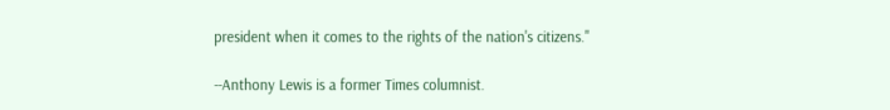president when it comes to the rights of the nation's citizens."

--Anthony Lewis is a former Times columnist.